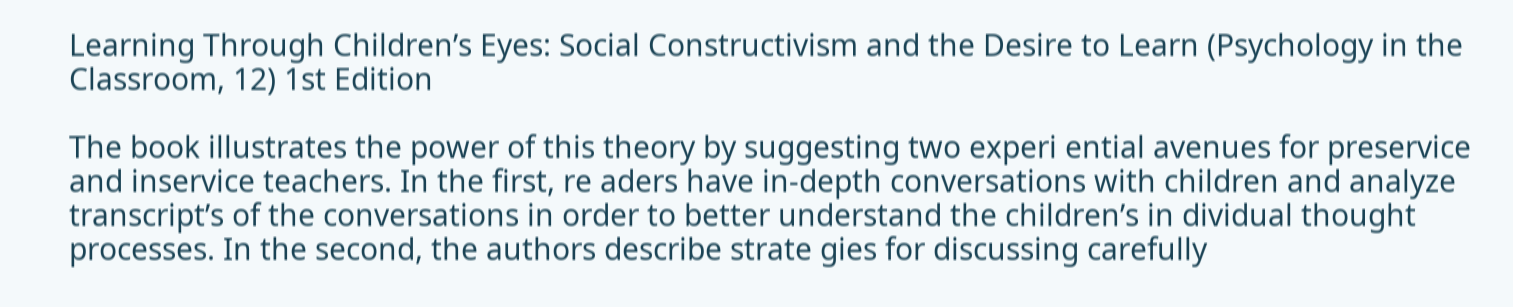Learning Through Children’s Eyes: Social Constructivism and the Desire to Learn (Psychology in the Classroom, 12) 1st Edition

The book illustrates the power of this theory by suggesting two experi ential avenues for preservice and inservice teachers. In the first, re aders have in-depth conversations with children and analyze transcript’s of the conversations in order to better understand the children’s in dividual thought processes. In the second, the authors describe strate gies for discussing carefully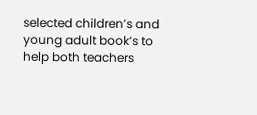selected children’s and young adult book’s to help both teachers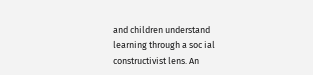and children understand learning through a soc ial constructivist lens. An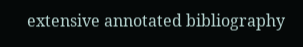extensive annotated bibliography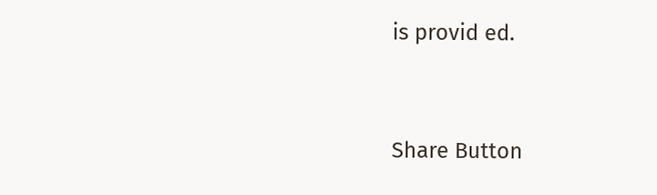is provid ed.



Share Button